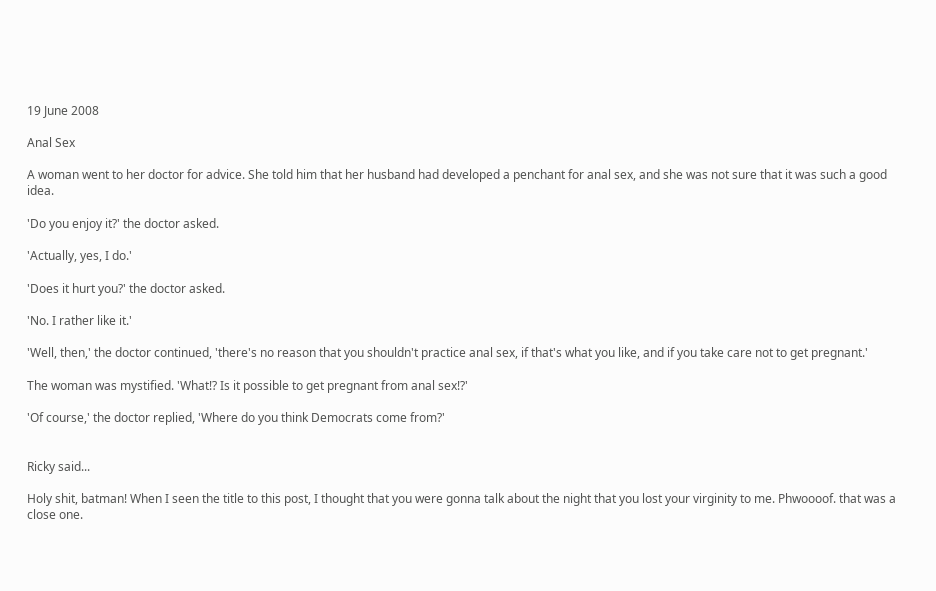19 June 2008

Anal Sex

A woman went to her doctor for advice. She told him that her husband had developed a penchant for anal sex, and she was not sure that it was such a good idea.

'Do you enjoy it?' the doctor asked.

'Actually, yes, I do.'

'Does it hurt you?' the doctor asked.

'No. I rather like it.'

'Well, then,' the doctor continued, 'there's no reason that you shouldn't practice anal sex, if that's what you like, and if you take care not to get pregnant.'

The woman was mystified. 'What!? Is it possible to get pregnant from anal sex!?'

'Of course,' the doctor replied, 'Where do you think Democrats come from?'


Ricky said...

Holy shit, batman! When I seen the title to this post, I thought that you were gonna talk about the night that you lost your virginity to me. Phwoooof. that was a close one.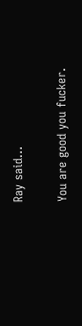Ray said...

You are good you fucker.